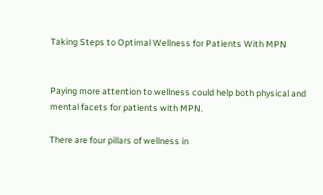Taking Steps to Optimal Wellness for Patients With MPN


Paying more attention to wellness could help both physical and mental facets for patients with MPN.

There are four pillars of wellness in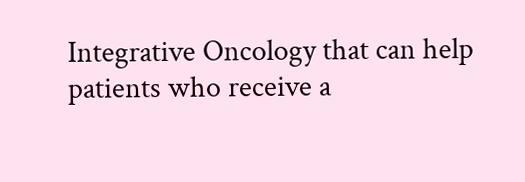Integrative Oncology that can help patients who receive a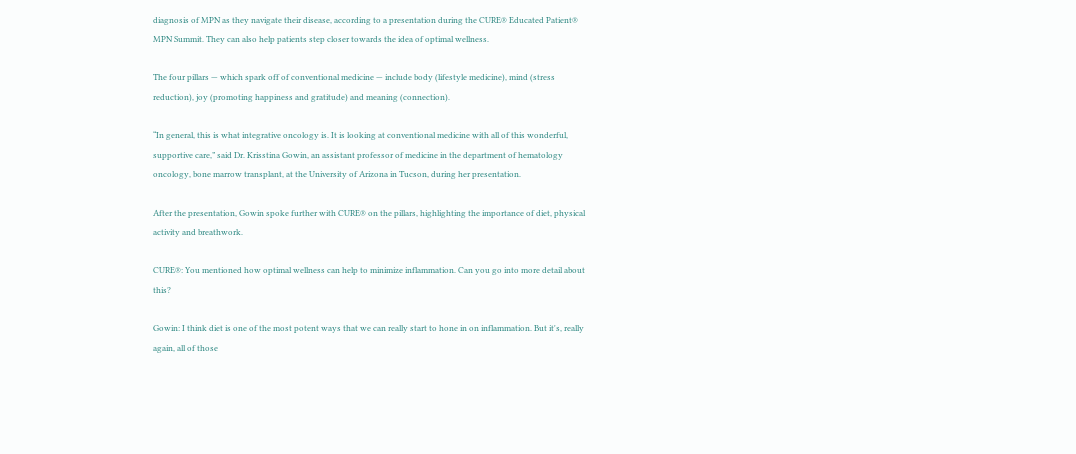diagnosis of MPN as they navigate their disease, according to a presentation during the CURE® Educated Patient® MPN Summit. They can also help patients step closer towards the idea of optimal wellness.

The four pillars — which spark off of conventional medicine — include body (lifestyle medicine), mind (stress reduction), joy (promoting happiness and gratitude) and meaning (connection).

“In general, this is what integrative oncology is. It is looking at conventional medicine with all of this wonderful, supportive care,” said Dr. Krisstina Gowin, an assistant professor of medicine in the department of hematology oncology, bone marrow transplant, at the University of Arizona in Tucson, during her presentation.

After the presentation, Gowin spoke further with CURE® on the pillars, highlighting the importance of diet, physical activity and breathwork.

CURE®: You mentioned how optimal wellness can help to minimize inflammation. Can you go into more detail about this?

Gowin: I think diet is one of the most potent ways that we can really start to hone in on inflammation. But it's, really again, all of those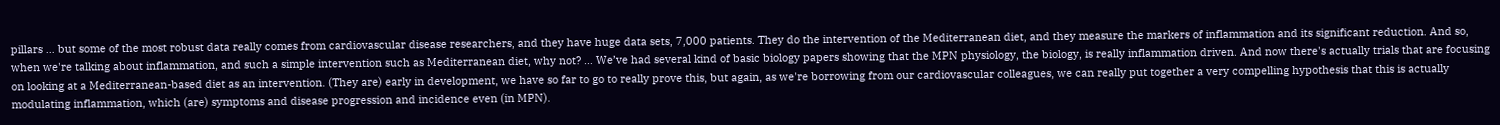pillars … but some of the most robust data really comes from cardiovascular disease researchers, and they have huge data sets, 7,000 patients. They do the intervention of the Mediterranean diet, and they measure the markers of inflammation and its significant reduction. And so, when we're talking about inflammation, and such a simple intervention such as Mediterranean diet, why not? … We’ve had several kind of basic biology papers showing that the MPN physiology, the biology, is really inflammation driven. And now there's actually trials that are focusing on looking at a Mediterranean-based diet as an intervention. (They are) early in development, we have so far to go to really prove this, but again, as we're borrowing from our cardiovascular colleagues, we can really put together a very compelling hypothesis that this is actually modulating inflammation, which (are) symptoms and disease progression and incidence even (in MPN).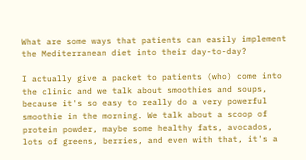What are some ways that patients can easily implement the Mediterranean diet into their day-to-day?

I actually give a packet to patients (who) come into the clinic and we talk about smoothies and soups, because it's so easy to really do a very powerful smoothie in the morning. We talk about a scoop of protein powder, maybe some healthy fats, avocados, lots of greens, berries, and even with that, it's a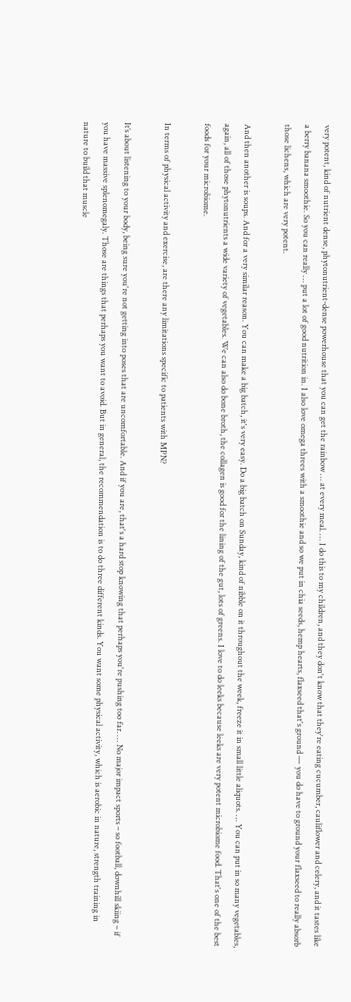very potent, kind of nutrient dense, phytonutrient-dense powerhouse that you can get the rainbow … at every meal. … I do this to my children, and they don't know that they're eating cucumber, cauliflower and celery, and it tastes like a berry banana smoothie. So you can really … put a lot of good nutrition in. I also love omega threes with a smoothie and so we put in chia seeds, hemp hearts, flaxseed that's ground — you do have to ground your flaxseed to really absorb those lichens, which are very potent.

And then another is soups. And for a very similar reason. You can make a big batch, it's very easy. Do a big batch on Sunday, kind of nibble on it throughout the week, freeze it in small little aliquots. … You can put in so many vegetables, again, all of those phytonutrients a wide variety of vegetables. We can also do bone broth, the collagen is good for the lining of the gut, lots of greens. I love to do leeks because leeks are very potent microbiome food. That's one of the best foods for your microbiome.

In terms of physical activity and exercise, are there any limitations specific to patients with MPN?

It’s about listening to your body, being sure you're not getting into poses that are uncomfortable. And if you are, that's a hard stop knowing that perhaps you're pushing too far. … No major impact sports – so football, downhill skiing – if you have massive splenomegaly. Those are things that perhaps you want to avoid. But in general, the recommendation is to do three different kinds. You want some physical activity, which is aerobic in nature, strength training in nature to build that muscle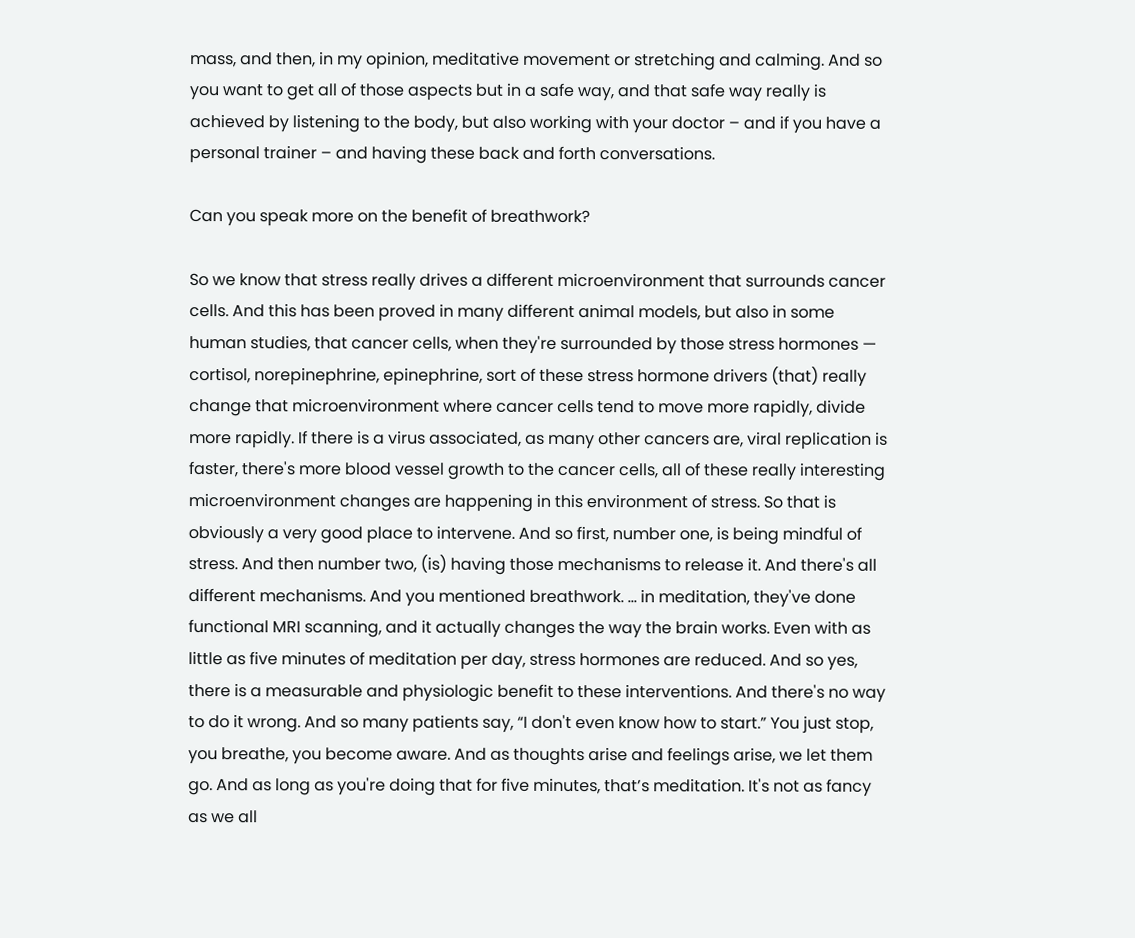mass, and then, in my opinion, meditative movement or stretching and calming. And so you want to get all of those aspects but in a safe way, and that safe way really is achieved by listening to the body, but also working with your doctor – and if you have a personal trainer – and having these back and forth conversations.

Can you speak more on the benefit of breathwork?

So we know that stress really drives a different microenvironment that surrounds cancer cells. And this has been proved in many different animal models, but also in some human studies, that cancer cells, when they're surrounded by those stress hormones — cortisol, norepinephrine, epinephrine, sort of these stress hormone drivers (that) really change that microenvironment where cancer cells tend to move more rapidly, divide more rapidly. If there is a virus associated, as many other cancers are, viral replication is faster, there's more blood vessel growth to the cancer cells, all of these really interesting microenvironment changes are happening in this environment of stress. So that is obviously a very good place to intervene. And so first, number one, is being mindful of stress. And then number two, (is) having those mechanisms to release it. And there's all different mechanisms. And you mentioned breathwork. … in meditation, they've done functional MRI scanning, and it actually changes the way the brain works. Even with as little as five minutes of meditation per day, stress hormones are reduced. And so yes, there is a measurable and physiologic benefit to these interventions. And there's no way to do it wrong. And so many patients say, “I don't even know how to start.” You just stop, you breathe, you become aware. And as thoughts arise and feelings arise, we let them go. And as long as you're doing that for five minutes, that’s meditation. It's not as fancy as we all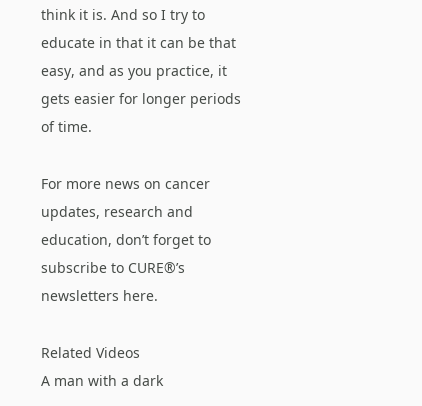think it is. And so I try to educate in that it can be that easy, and as you practice, it gets easier for longer periods of time.

For more news on cancer updates, research and education, don’t forget to subscribe to CURE®’s newsletters here.

Related Videos
A man with a dark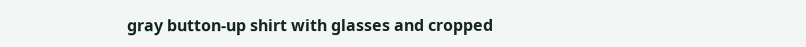gray button-up shirt with glasses and cropped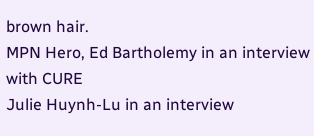brown hair.
MPN Hero, Ed Bartholemy in an interview with CURE
Julie Huynh-Lu in an interview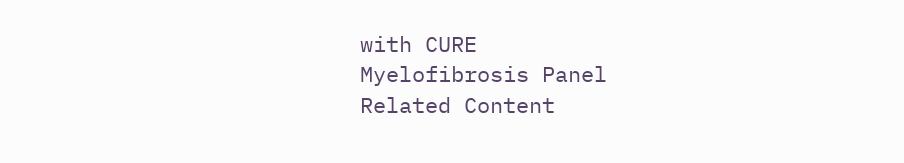with CURE
Myelofibrosis Panel
Related Content